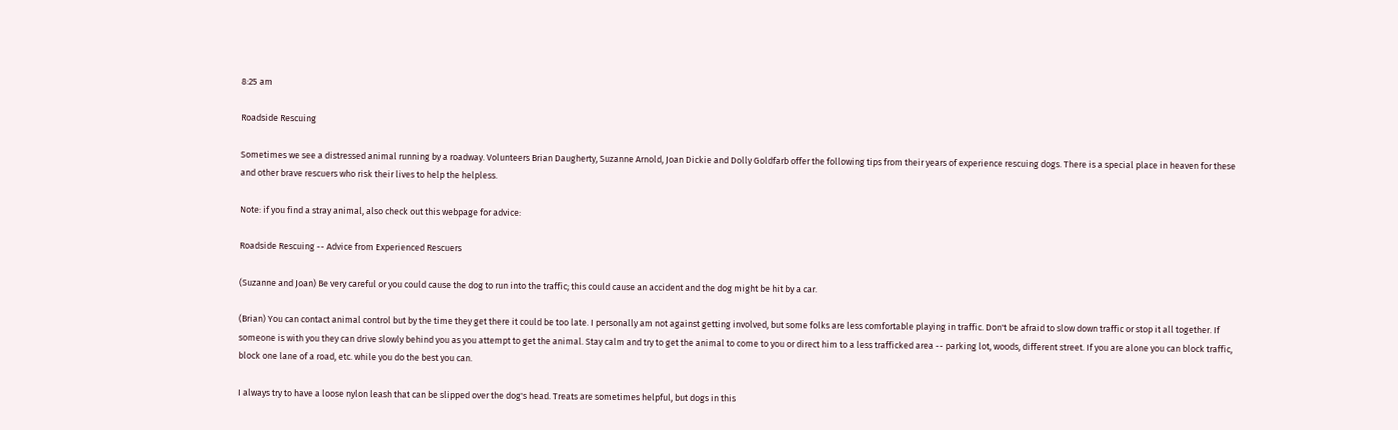8:25 am

Roadside Rescuing

Sometimes we see a distressed animal running by a roadway. Volunteers Brian Daugherty, Suzanne Arnold, Joan Dickie and Dolly Goldfarb offer the following tips from their years of experience rescuing dogs. There is a special place in heaven for these and other brave rescuers who risk their lives to help the helpless.

Note: if you find a stray animal, also check out this webpage for advice:

Roadside Rescuing -- Advice from Experienced Rescuers

(Suzanne and Joan) Be very careful or you could cause the dog to run into the traffic; this could cause an accident and the dog might be hit by a car.

(Brian) You can contact animal control but by the time they get there it could be too late. I personally am not against getting involved, but some folks are less comfortable playing in traffic. Don't be afraid to slow down traffic or stop it all together. If someone is with you they can drive slowly behind you as you attempt to get the animal. Stay calm and try to get the animal to come to you or direct him to a less trafficked area -- parking lot, woods, different street. If you are alone you can block traffic, block one lane of a road, etc. while you do the best you can.

I always try to have a loose nylon leash that can be slipped over the dog's head. Treats are sometimes helpful, but dogs in this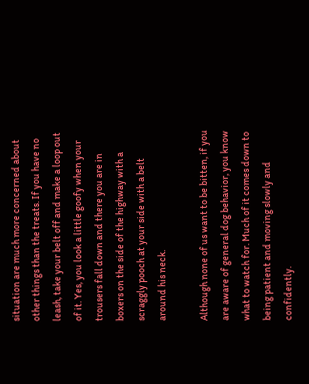situation are much more concerned about other things than the treats. If you have no leash, take your belt off and make a loop out of it. Yes, you look a little goofy when your trousers fall down and there you are in boxers on the side of the highway with a scraggly pooch at your side with a belt around his neck.

Although none of us want to be bitten, if you are aware of general dog behavior, you know what to watch for. Much of it comes down to being patient and moving slowly and confidently.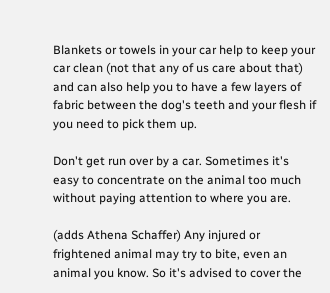Blankets or towels in your car help to keep your car clean (not that any of us care about that) and can also help you to have a few layers of fabric between the dog's teeth and your flesh if you need to pick them up.

Don't get run over by a car. Sometimes it's easy to concentrate on the animal too much without paying attention to where you are.

(adds Athena Schaffer) Any injured or frightened animal may try to bite, even an animal you know. So it's advised to cover the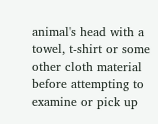animal's head with a towel, t-shirt or some other cloth material before attempting to examine or pick up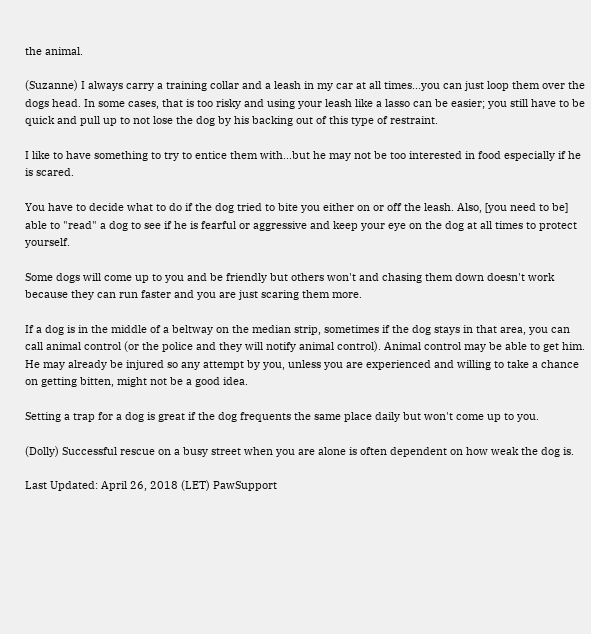the animal.

(Suzanne) I always carry a training collar and a leash in my car at all times...you can just loop them over the dogs head. In some cases, that is too risky and using your leash like a lasso can be easier; you still have to be quick and pull up to not lose the dog by his backing out of this type of restraint.

I like to have something to try to entice them with...but he may not be too interested in food especially if he is scared.

You have to decide what to do if the dog tried to bite you either on or off the leash. Also, [you need to be] able to "read" a dog to see if he is fearful or aggressive and keep your eye on the dog at all times to protect yourself.

Some dogs will come up to you and be friendly but others won't and chasing them down doesn't work because they can run faster and you are just scaring them more.

If a dog is in the middle of a beltway on the median strip, sometimes if the dog stays in that area, you can call animal control (or the police and they will notify animal control). Animal control may be able to get him. He may already be injured so any attempt by you, unless you are experienced and willing to take a chance on getting bitten, might not be a good idea.

Setting a trap for a dog is great if the dog frequents the same place daily but won't come up to you.

(Dolly) Successful rescue on a busy street when you are alone is often dependent on how weak the dog is.

Last Updated: April 26, 2018 (LET) PawSupport